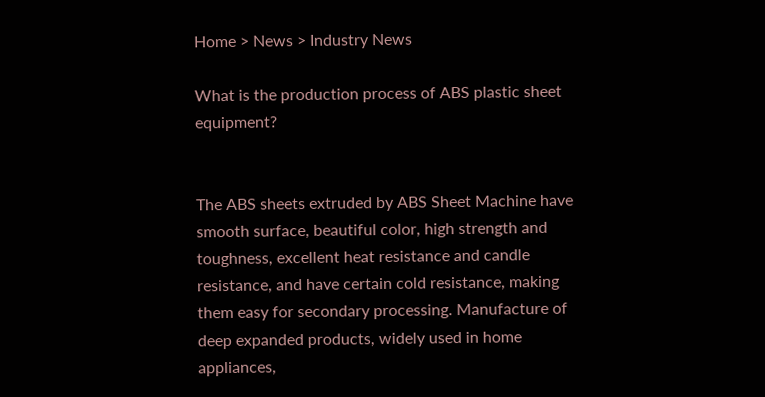Home > News > Industry News

What is the production process of ABS plastic sheet equipment?


The ABS sheets extruded by ABS Sheet Machine have smooth surface, beautiful color, high strength and toughness, excellent heat resistance and candle resistance, and have certain cold resistance, making them easy for secondary processing. Manufacture of deep expanded products, widely used in home appliances,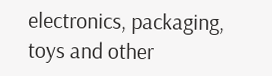electronics, packaging, toys and other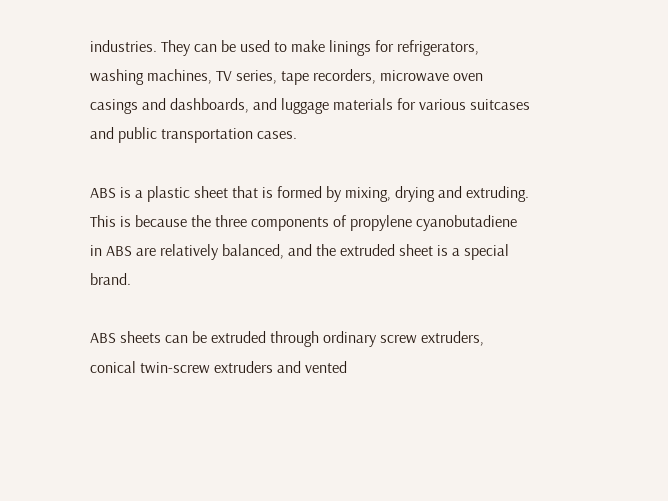industries. They can be used to make linings for refrigerators, washing machines, TV series, tape recorders, microwave oven casings and dashboards, and luggage materials for various suitcases and public transportation cases.

ABS is a plastic sheet that is formed by mixing, drying and extruding. This is because the three components of propylene cyanobutadiene in ABS are relatively balanced, and the extruded sheet is a special brand.

ABS sheets can be extruded through ordinary screw extruders, conical twin-screw extruders and vented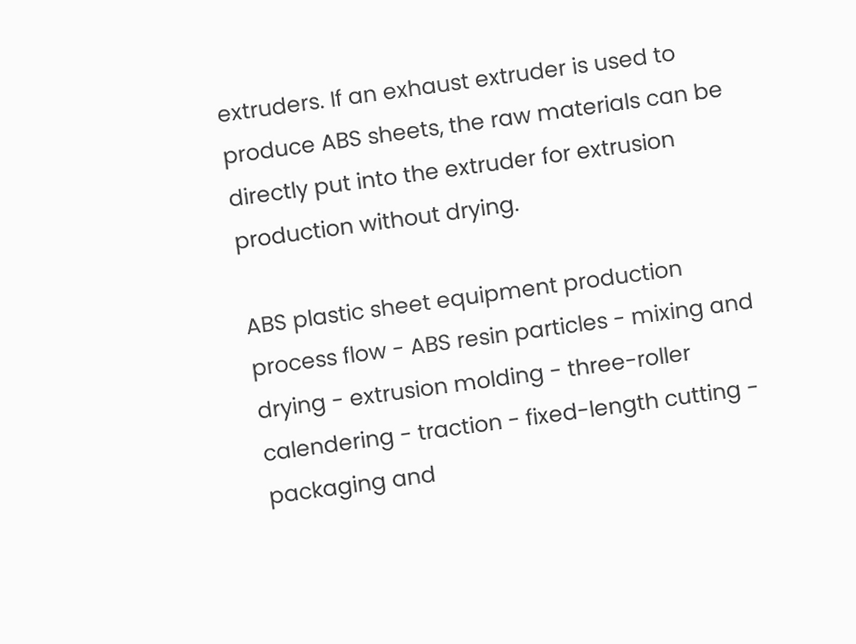extruders. If an exhaust extruder is used to produce ABS sheets, the raw materials can be directly put into the extruder for extrusion production without drying.

ABS plastic sheet equipment production process flow - ABS resin particles - mixing and drying - extrusion molding - three-roller calendering - traction - fixed-length cutting - packaging and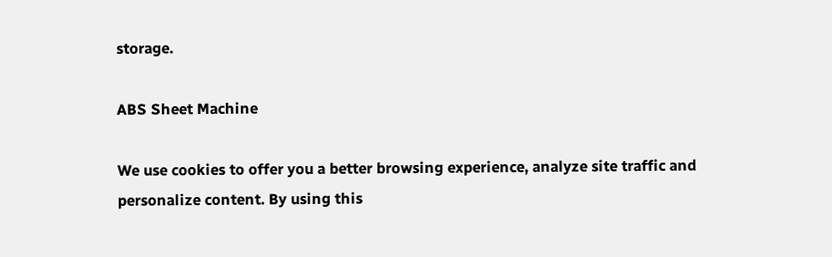storage.

ABS Sheet Machine

We use cookies to offer you a better browsing experience, analyze site traffic and personalize content. By using this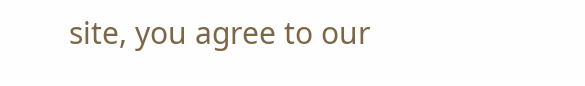site, you agree to our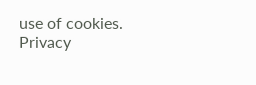use of cookies. Privacy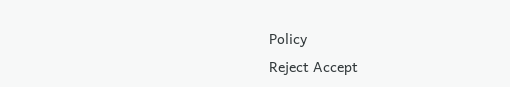Policy
Reject Accept